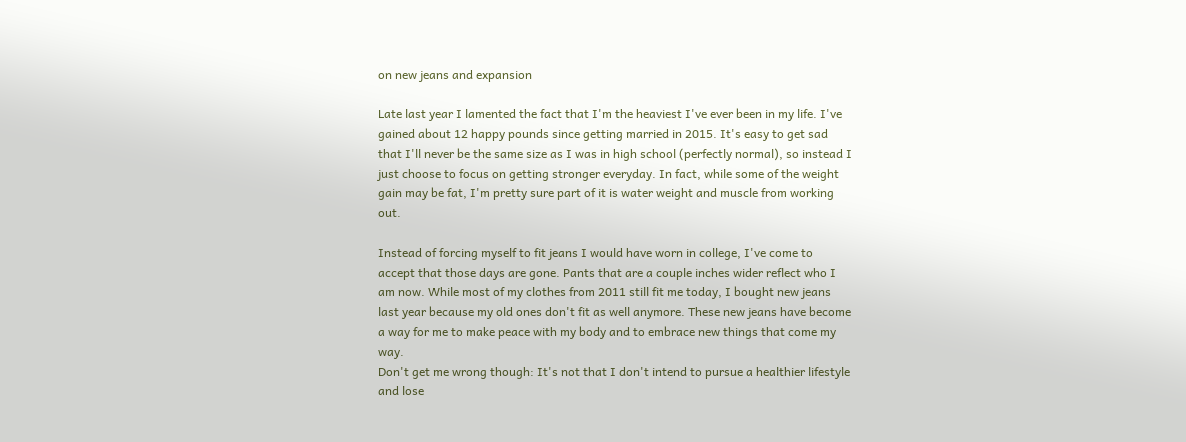on new jeans and expansion

Late last year I lamented the fact that I'm the heaviest I've ever been in my life. I've gained about 12 happy pounds since getting married in 2015. It's easy to get sad that I'll never be the same size as I was in high school (perfectly normal), so instead I just choose to focus on getting stronger everyday. In fact, while some of the weight gain may be fat, I'm pretty sure part of it is water weight and muscle from working out.

Instead of forcing myself to fit jeans I would have worn in college, I've come to accept that those days are gone. Pants that are a couple inches wider reflect who I am now. While most of my clothes from 2011 still fit me today, I bought new jeans last year because my old ones don't fit as well anymore. These new jeans have become a way for me to make peace with my body and to embrace new things that come my way.
Don't get me wrong though: It's not that I don't intend to pursue a healthier lifestyle and lose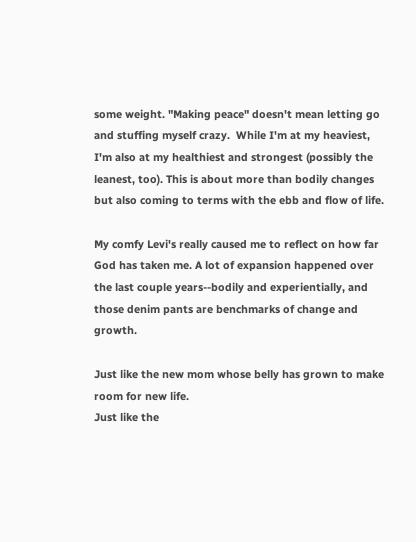some weight. "Making peace" doesn't mean letting go and stuffing myself crazy.  While I'm at my heaviest, I'm also at my healthiest and strongest (possibly the leanest, too). This is about more than bodily changes but also coming to terms with the ebb and flow of life.

My comfy Levi's really caused me to reflect on how far God has taken me. A lot of expansion happened over the last couple years--bodily and experientially, and those denim pants are benchmarks of change and growth.

Just like the new mom whose belly has grown to make room for new life.
Just like the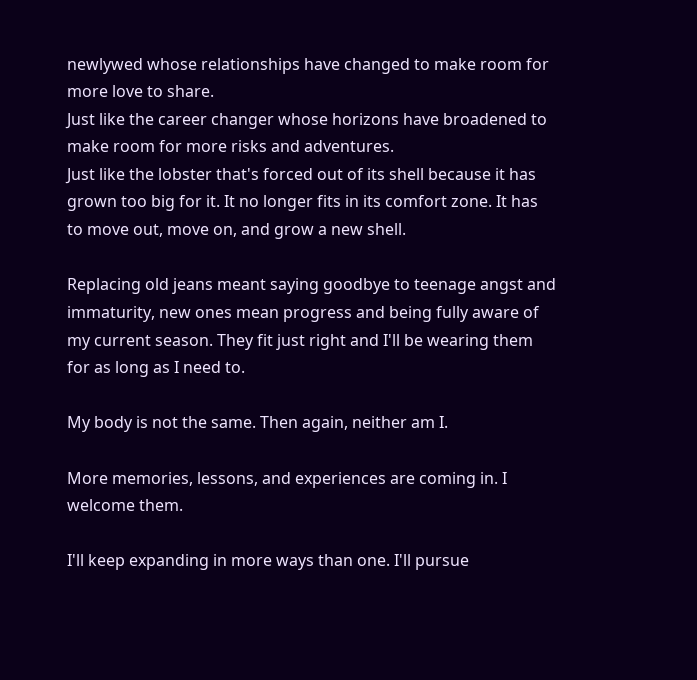newlywed whose relationships have changed to make room for more love to share.
Just like the career changer whose horizons have broadened to make room for more risks and adventures.
Just like the lobster that's forced out of its shell because it has grown too big for it. It no longer fits in its comfort zone. It has to move out, move on, and grow a new shell.

Replacing old jeans meant saying goodbye to teenage angst and immaturity, new ones mean progress and being fully aware of my current season. They fit just right and I'll be wearing them for as long as I need to.

My body is not the same. Then again, neither am I.

More memories, lessons, and experiences are coming in. I welcome them.

I'll keep expanding in more ways than one. I'll pursue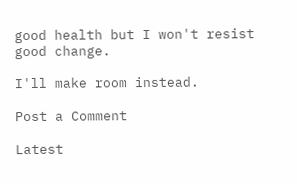good health but I won't resist good change.

I'll make room instead.

Post a Comment

Latest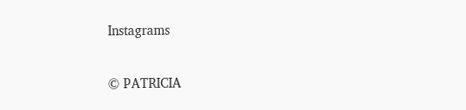Instagrams

© PATRICIA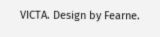VICTA. Design by Fearne.